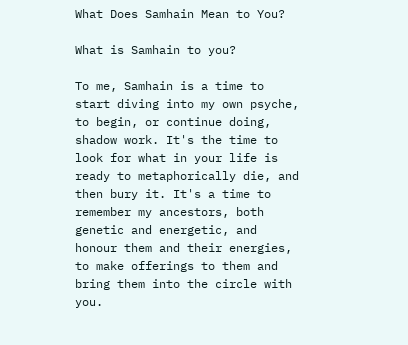What Does Samhain Mean to You?

What is Samhain to you?

To me, Samhain is a time to start diving into my own psyche, to begin, or continue doing, shadow work. It's the time to look for what in your life is ready to metaphorically die, and then bury it. It's a time to remember my ancestors, both genetic and energetic, and honour them and their energies, to make offerings to them and bring them into the circle with you.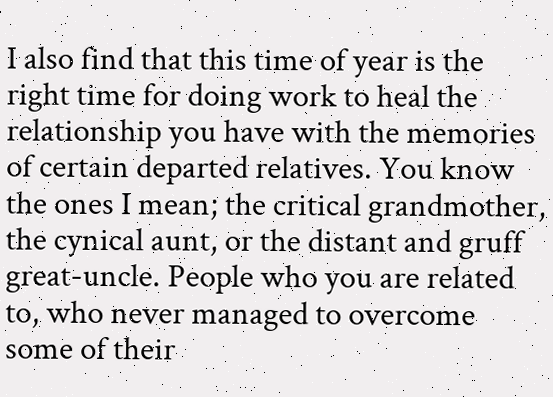I also find that this time of year is the right time for doing work to heal the relationship you have with the memories of certain departed relatives. You know the ones I mean; the critical grandmother, the cynical aunt, or the distant and gruff great-uncle. People who you are related to, who never managed to overcome some of their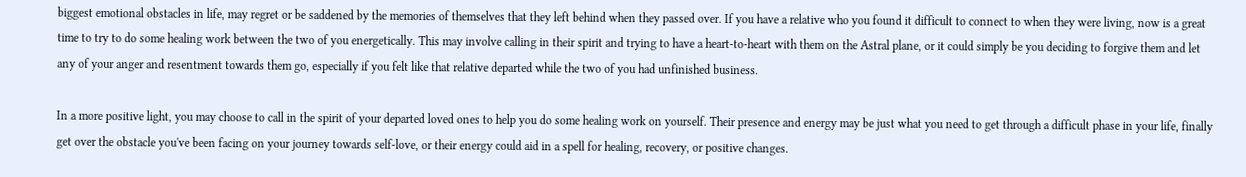biggest emotional obstacles in life, may regret or be saddened by the memories of themselves that they left behind when they passed over. If you have a relative who you found it difficult to connect to when they were living, now is a great time to try to do some healing work between the two of you energetically. This may involve calling in their spirit and trying to have a heart-to-heart with them on the Astral plane, or it could simply be you deciding to forgive them and let any of your anger and resentment towards them go, especially if you felt like that relative departed while the two of you had unfinished business.

In a more positive light, you may choose to call in the spirit of your departed loved ones to help you do some healing work on yourself. Their presence and energy may be just what you need to get through a difficult phase in your life, finally get over the obstacle you've been facing on your journey towards self-love, or their energy could aid in a spell for healing, recovery, or positive changes.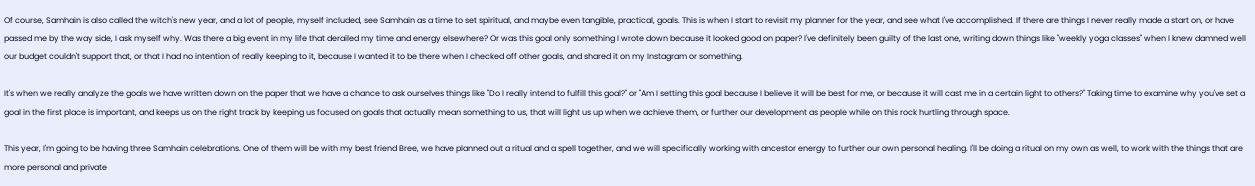Of course, Samhain is also called the witch's new year, and a lot of people, myself included, see Samhain as a time to set spiritual, and maybe even tangible, practical, goals. This is when I start to revisit my planner for the year, and see what I've accomplished. If there are things I never really made a start on, or have passed me by the way side, I ask myself why. Was there a big event in my life that derailed my time and energy elsewhere? Or was this goal only something I wrote down because it looked good on paper? I've definitely been guilty of the last one, writing down things like "weekly yoga classes" when I knew damned well our budget couldn't support that, or that I had no intention of really keeping to it, because I wanted it to be there when I checked off other goals, and shared it on my Instagram or something.

It's when we really analyze the goals we have written down on the paper that we have a chance to ask ourselves things like "Do I really intend to fulfill this goal?" or "Am I setting this goal because I believe it will be best for me, or because it will cast me in a certain light to others?" Taking time to examine why you've set a goal in the first place is important, and keeps us on the right track by keeping us focused on goals that actually mean something to us, that will light us up when we achieve them, or further our development as people while on this rock hurtling through space.

This year, I'm going to be having three Samhain celebrations. One of them will be with my best friend Bree, we have planned out a ritual and a spell together, and we will specifically working with ancestor energy to further our own personal healing. I'll be doing a ritual on my own as well, to work with the things that are more personal and private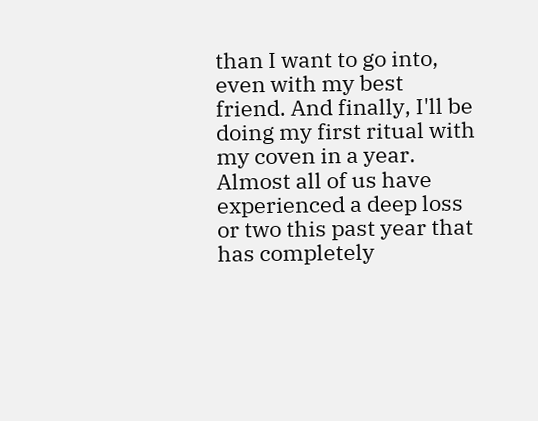than I want to go into, even with my best friend. And finally, I'll be doing my first ritual with my coven in a year. Almost all of us have experienced a deep loss or two this past year that has completely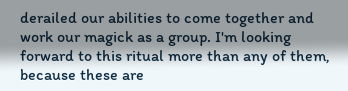derailed our abilities to come together and work our magick as a group. I'm looking forward to this ritual more than any of them, because these are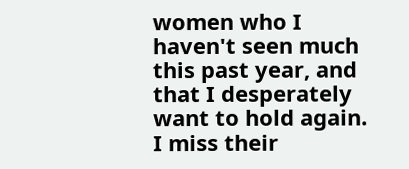women who I haven't seen much this past year, and that I desperately want to hold again. I miss their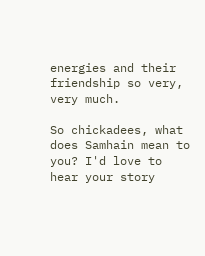energies and their friendship so very, very much.

So chickadees, what does Samhain mean to you? I'd love to hear your story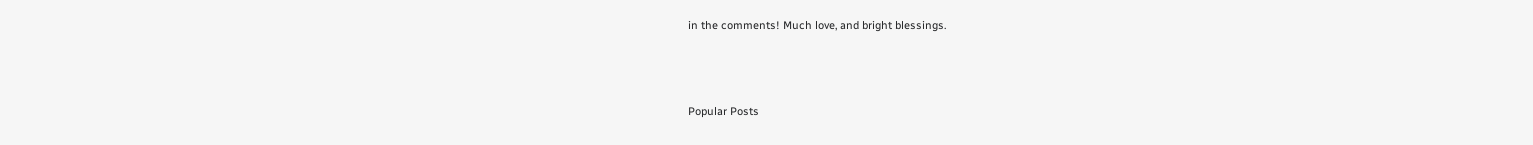in the comments! Much love, and bright blessings.



Popular Posts